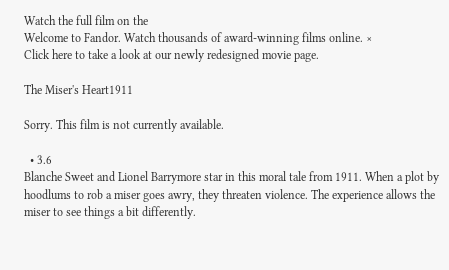Watch the full film on the
Welcome to Fandor. Watch thousands of award-winning films online. ×
Click here to take a look at our newly redesigned movie page.

The Miser's Heart1911

Sorry. This film is not currently available.

  • 3.6
Blanche Sweet and Lionel Barrymore star in this moral tale from 1911. When a plot by hoodlums to rob a miser goes awry, they threaten violence. The experience allows the miser to see things a bit differently.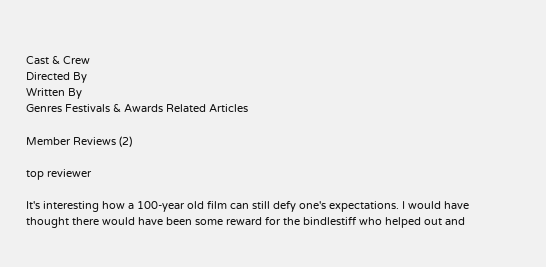Cast & Crew
Directed By
Written By
Genres Festivals & Awards Related Articles

Member Reviews (2)

top reviewer

It's interesting how a 100-year old film can still defy one's expectations. I would have thought there would have been some reward for the bindlestiff who helped out and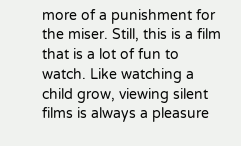more of a punishment for the miser. Still, this is a film that is a lot of fun to watch. Like watching a child grow, viewing silent films is always a pleasure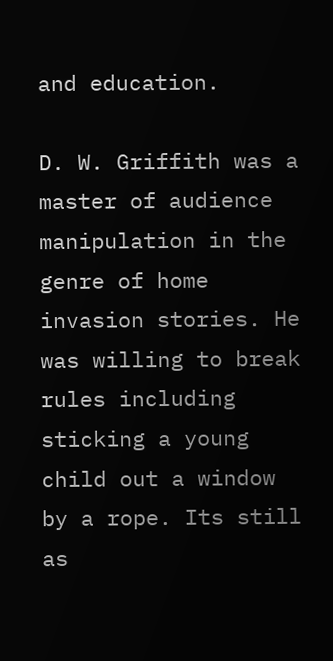and education.

D. W. Griffith was a master of audience manipulation in the genre of home invasion stories. He was willing to break rules including sticking a young child out a window by a rope. Its still as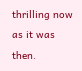thrilling now as it was then.